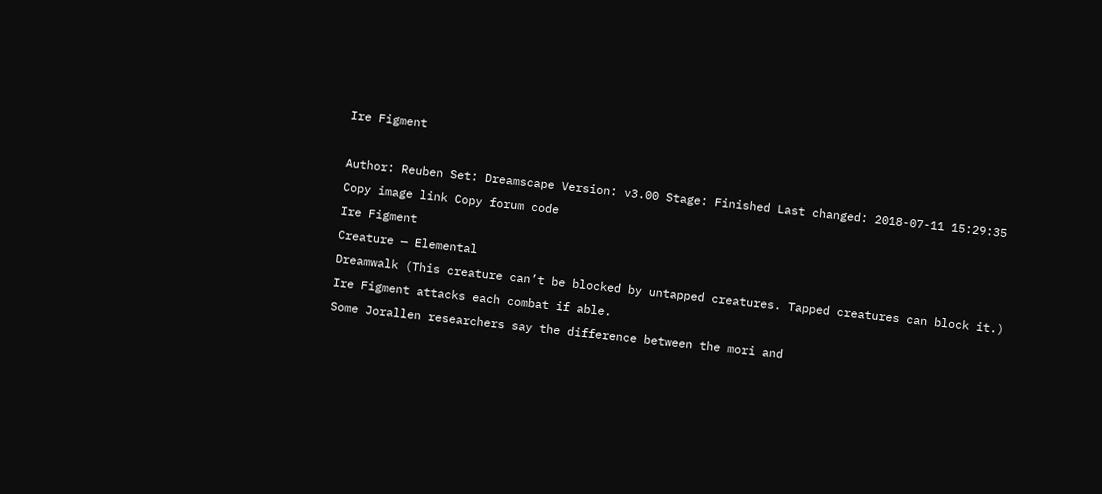Ire Figment

Author: Reuben Set: Dreamscape Version: v3.00 Stage: Finished Last changed: 2018-07-11 15:29:35 Copy image link Copy forum code
Ire Figment
Creature — Elemental
Dreamwalk (This creature can’t be blocked by untapped creatures. Tapped creatures can block it.)
Ire Figment attacks each combat if able.
Some Jorallen researchers say the difference between the mori and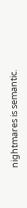nightmares is semantic.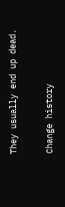They usually end up dead.

Change history